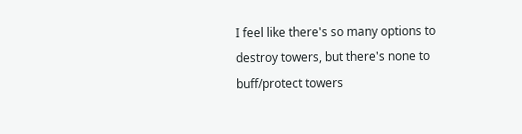I feel like there's so many options to destroy towers, but there's none to buff/protect towers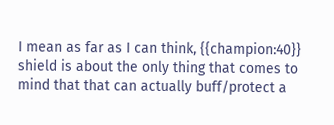I mean as far as I can think, {{champion:40}} shield is about the only thing that comes to mind that that can actually buff/protect a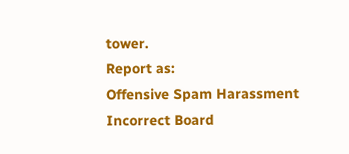tower.
Report as:
Offensive Spam Harassment Incorrect Board